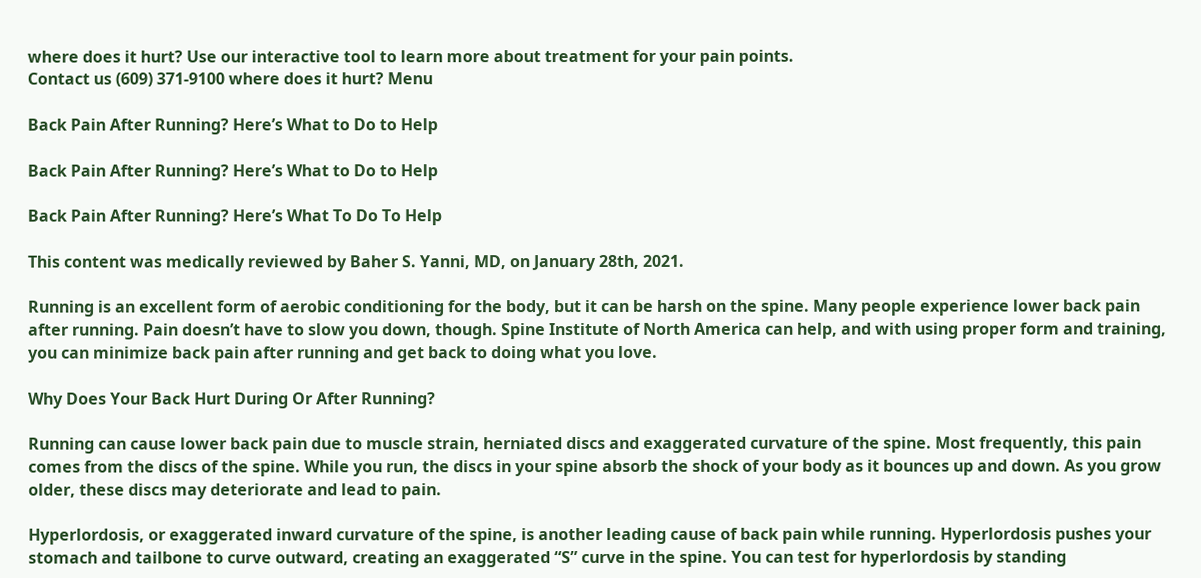where does it hurt? Use our interactive tool to learn more about treatment for your pain points.
Contact us (609) 371-9100 where does it hurt? Menu

Back Pain After Running? Here’s What to Do to Help

Back Pain After Running? Here’s What to Do to Help

Back Pain After Running? Here’s What To Do To Help

This content was medically reviewed by Baher S. Yanni, MD, on January 28th, 2021.

Running is an excellent form of aerobic conditioning for the body, but it can be harsh on the spine. Many people experience lower back pain after running. Pain doesn’t have to slow you down, though. Spine Institute of North America can help, and with using proper form and training, you can minimize back pain after running and get back to doing what you love.

Why Does Your Back Hurt During Or After Running?

Running can cause lower back pain due to muscle strain, herniated discs and exaggerated curvature of the spine. Most frequently, this pain comes from the discs of the spine. While you run, the discs in your spine absorb the shock of your body as it bounces up and down. As you grow older, these discs may deteriorate and lead to pain.

Hyperlordosis, or exaggerated inward curvature of the spine, is another leading cause of back pain while running. Hyperlordosis pushes your stomach and tailbone to curve outward, creating an exaggerated “S” curve in the spine. You can test for hyperlordosis by standing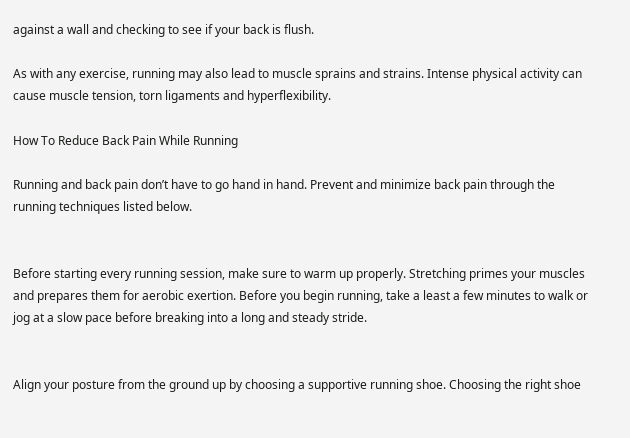against a wall and checking to see if your back is flush.

As with any exercise, running may also lead to muscle sprains and strains. Intense physical activity can cause muscle tension, torn ligaments and hyperflexibility.

How To Reduce Back Pain While Running

Running and back pain don’t have to go hand in hand. Prevent and minimize back pain through the running techniques listed below.


Before starting every running session, make sure to warm up properly. Stretching primes your muscles and prepares them for aerobic exertion. Before you begin running, take a least a few minutes to walk or jog at a slow pace before breaking into a long and steady stride.


Align your posture from the ground up by choosing a supportive running shoe. Choosing the right shoe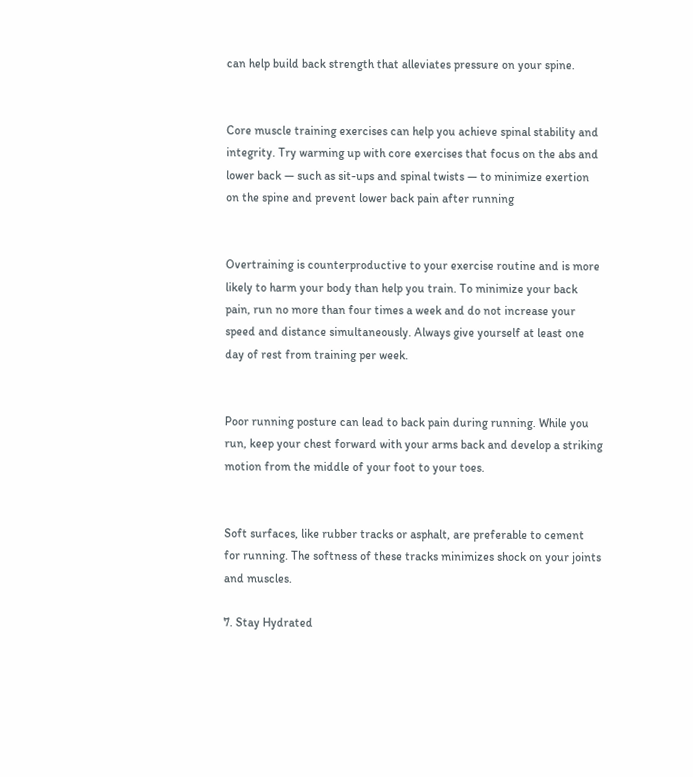can help build back strength that alleviates pressure on your spine.


Core muscle training exercises can help you achieve spinal stability and integrity. Try warming up with core exercises that focus on the abs and lower back — such as sit-ups and spinal twists — to minimize exertion on the spine and prevent lower back pain after running


Overtraining is counterproductive to your exercise routine and is more likely to harm your body than help you train. To minimize your back pain, run no more than four times a week and do not increase your speed and distance simultaneously. Always give yourself at least one day of rest from training per week.


Poor running posture can lead to back pain during running. While you run, keep your chest forward with your arms back and develop a striking motion from the middle of your foot to your toes.


Soft surfaces, like rubber tracks or asphalt, are preferable to cement for running. The softness of these tracks minimizes shock on your joints and muscles.

7. Stay Hydrated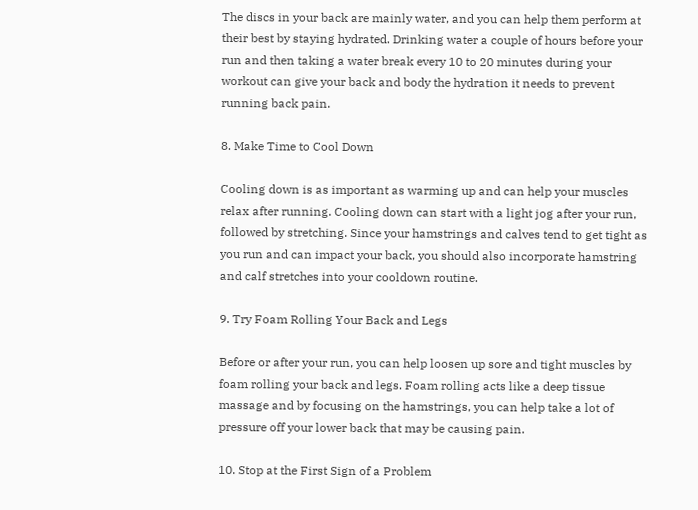The discs in your back are mainly water, and you can help them perform at their best by staying hydrated. Drinking water a couple of hours before your run and then taking a water break every 10 to 20 minutes during your workout can give your back and body the hydration it needs to prevent running back pain.

8. Make Time to Cool Down

Cooling down is as important as warming up and can help your muscles relax after running. Cooling down can start with a light jog after your run, followed by stretching. Since your hamstrings and calves tend to get tight as you run and can impact your back, you should also incorporate hamstring and calf stretches into your cooldown routine.

9. Try Foam Rolling Your Back and Legs

Before or after your run, you can help loosen up sore and tight muscles by foam rolling your back and legs. Foam rolling acts like a deep tissue massage and by focusing on the hamstrings, you can help take a lot of pressure off your lower back that may be causing pain.

10. Stop at the First Sign of a Problem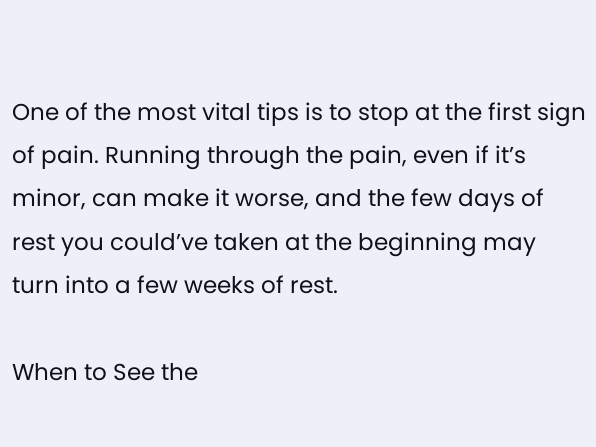One of the most vital tips is to stop at the first sign of pain. Running through the pain, even if it’s minor, can make it worse, and the few days of rest you could’ve taken at the beginning may turn into a few weeks of rest.

When to See the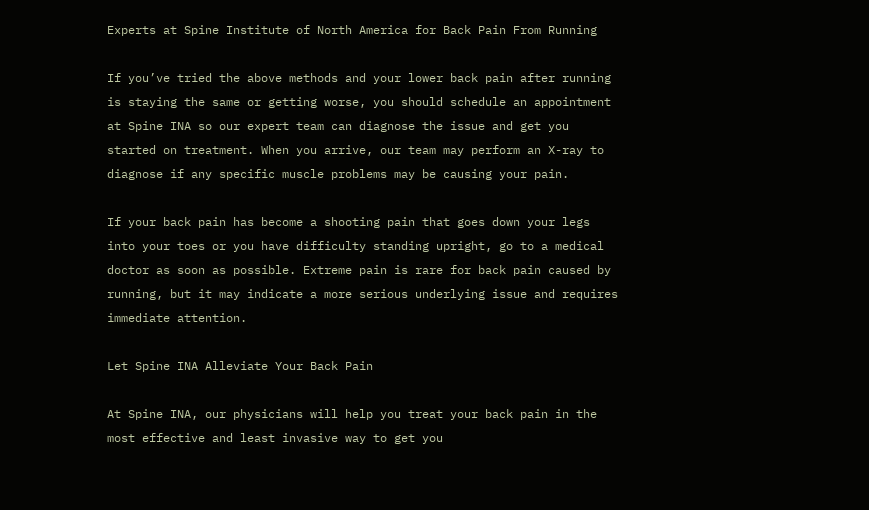Experts at Spine Institute of North America for Back Pain From Running

If you’ve tried the above methods and your lower back pain after running is staying the same or getting worse, you should schedule an appointment at Spine INA so our expert team can diagnose the issue and get you started on treatment. When you arrive, our team may perform an X-ray to diagnose if any specific muscle problems may be causing your pain.

If your back pain has become a shooting pain that goes down your legs into your toes or you have difficulty standing upright, go to a medical doctor as soon as possible. Extreme pain is rare for back pain caused by running, but it may indicate a more serious underlying issue and requires immediate attention.

Let Spine INA Alleviate Your Back Pain

At Spine INA, our physicians will help you treat your back pain in the most effective and least invasive way to get you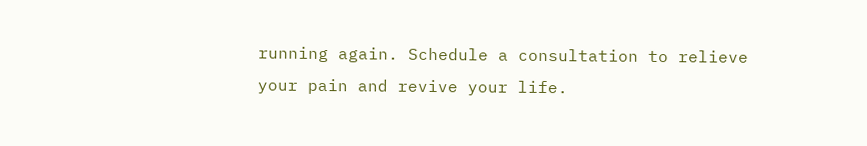running again. Schedule a consultation to relieve your pain and revive your life.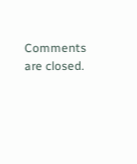Comments are closed.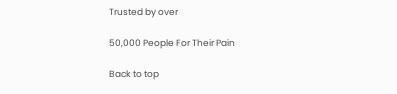Trusted by over

50,000 People For Their Pain

Back to top